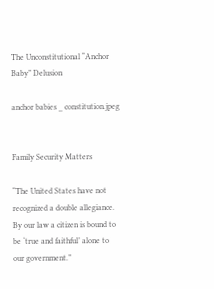The Unconstitutional “Anchor Baby” Delusion

anchor babies _ constitution.jpeg


Family Security Matters

“The United States have not recognized a double allegiance. By our law a citizen is bound to be ‘true and faithful’ alone to our government.”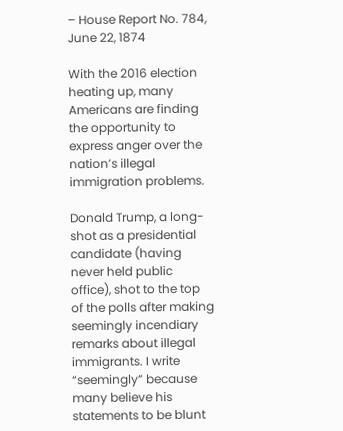– House Report No. 784, June 22, 1874

With the 2016 election heating up, many Americans are finding the opportunity to express anger over the nation’s illegal immigration problems.

Donald Trump, a long-shot as a presidential candidate (having never held public office), shot to the top of the polls after making seemingly incendiary remarks about illegal immigrants. I write “seemingly” because many believe his statements to be blunt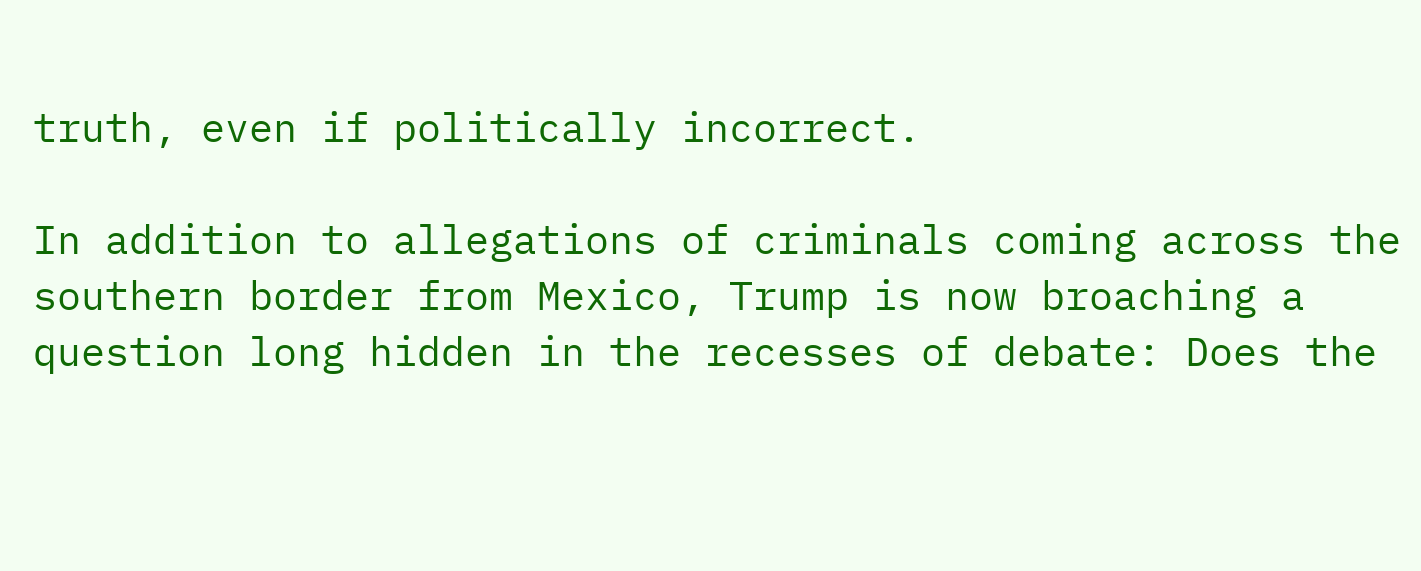truth, even if politically incorrect.

In addition to allegations of criminals coming across the southern border from Mexico, Trump is now broaching a question long hidden in the recesses of debate: Does the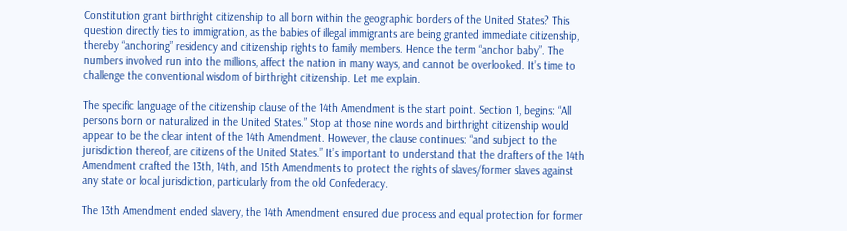Constitution grant birthright citizenship to all born within the geographic borders of the United States? This question directly ties to immigration, as the babies of illegal immigrants are being granted immediate citizenship, thereby “anchoring” residency and citizenship rights to family members. Hence the term “anchor baby”. The numbers involved run into the millions, affect the nation in many ways, and cannot be overlooked. It’s time to challenge the conventional wisdom of birthright citizenship. Let me explain.

The specific language of the citizenship clause of the 14th Amendment is the start point. Section 1, begins: “All persons born or naturalized in the United States.” Stop at those nine words and birthright citizenship would appear to be the clear intent of the 14th Amendment. However, the clause continues: “and subject to the jurisdiction thereof, are citizens of the United States.” It’s important to understand that the drafters of the 14th Amendment crafted the 13th, 14th, and 15th Amendments to protect the rights of slaves/former slaves against any state or local jurisdiction, particularly from the old Confederacy.

The 13th Amendment ended slavery, the 14th Amendment ensured due process and equal protection for former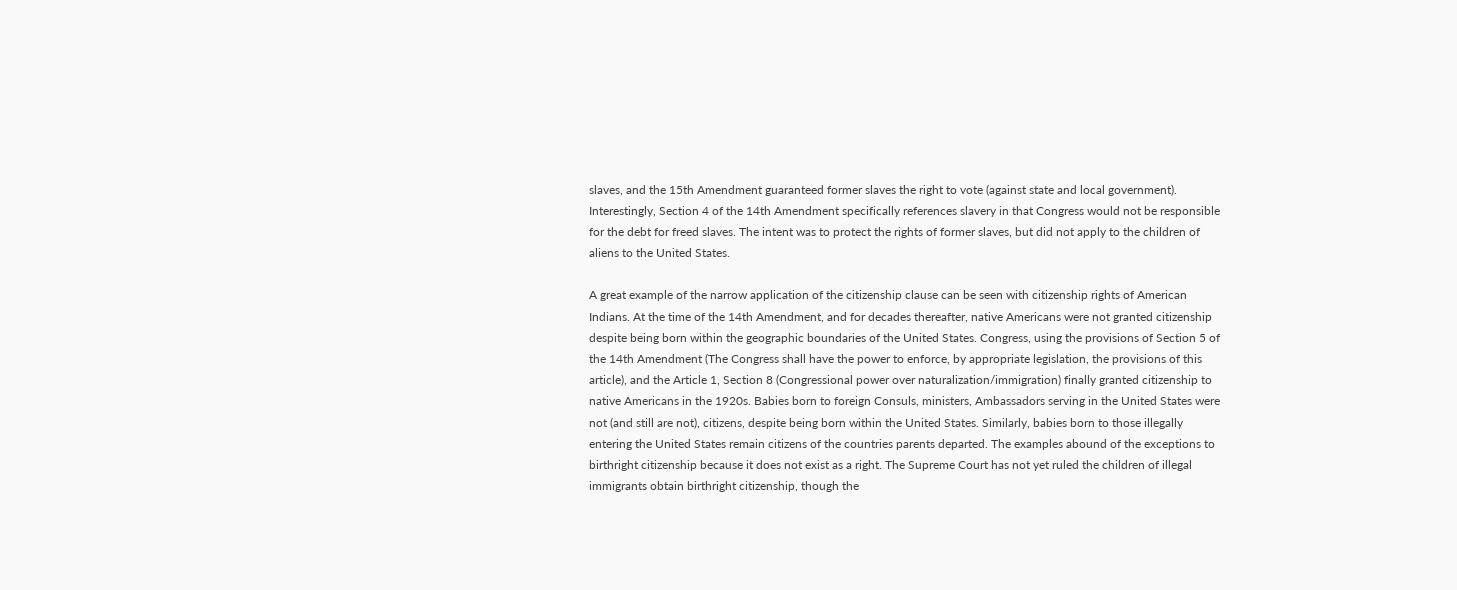slaves, and the 15th Amendment guaranteed former slaves the right to vote (against state and local government). Interestingly, Section 4 of the 14th Amendment specifically references slavery in that Congress would not be responsible for the debt for freed slaves. The intent was to protect the rights of former slaves, but did not apply to the children of aliens to the United States.

A great example of the narrow application of the citizenship clause can be seen with citizenship rights of American Indians. At the time of the 14th Amendment, and for decades thereafter, native Americans were not granted citizenship despite being born within the geographic boundaries of the United States. Congress, using the provisions of Section 5 of the 14th Amendment (The Congress shall have the power to enforce, by appropriate legislation, the provisions of this article), and the Article 1, Section 8 (Congressional power over naturalization/immigration) finally granted citizenship to native Americans in the 1920s. Babies born to foreign Consuls, ministers, Ambassadors serving in the United States were not (and still are not), citizens, despite being born within the United States. Similarly, babies born to those illegally entering the United States remain citizens of the countries parents departed. The examples abound of the exceptions to birthright citizenship because it does not exist as a right. The Supreme Court has not yet ruled the children of illegal immigrants obtain birthright citizenship, though the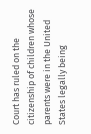Court has ruled on the citizenship of children whose parents were in the United States legally being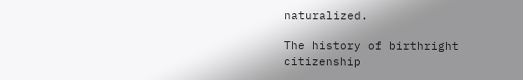naturalized.

The history of birthright citizenship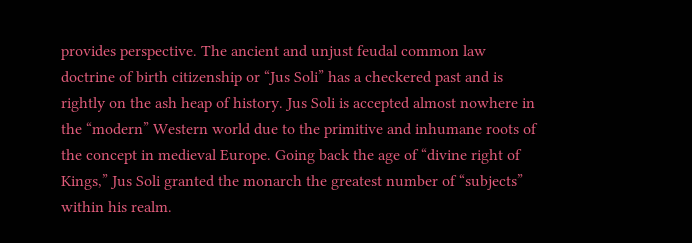provides perspective. The ancient and unjust feudal common law doctrine of birth citizenship or “Jus Soli” has a checkered past and is rightly on the ash heap of history. Jus Soli is accepted almost nowhere in the “modern” Western world due to the primitive and inhumane roots of the concept in medieval Europe. Going back the age of “divine right of Kings,” Jus Soli granted the monarch the greatest number of “subjects” within his realm.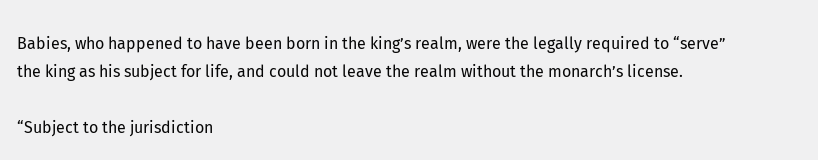Babies, who happened to have been born in the king’s realm, were the legally required to “serve” the king as his subject for life, and could not leave the realm without the monarch’s license.

“Subject to the jurisdiction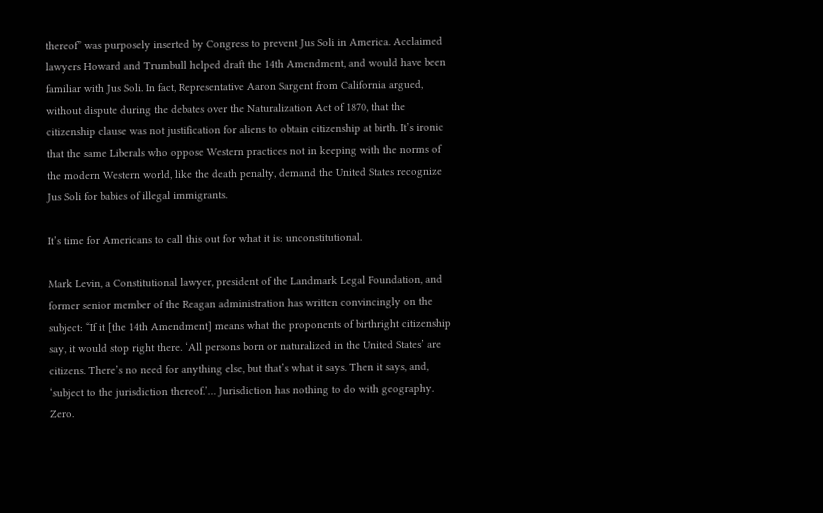thereof” was purposely inserted by Congress to prevent Jus Soli in America. Acclaimed lawyers Howard and Trumbull helped draft the 14th Amendment, and would have been familiar with Jus Soli. In fact, Representative Aaron Sargent from California argued, without dispute during the debates over the Naturalization Act of 1870, that the citizenship clause was not justification for aliens to obtain citizenship at birth. It’s ironic that the same Liberals who oppose Western practices not in keeping with the norms of the modern Western world, like the death penalty, demand the United States recognize Jus Soli for babies of illegal immigrants.

It’s time for Americans to call this out for what it is: unconstitutional.

Mark Levin, a Constitutional lawyer, president of the Landmark Legal Foundation, and former senior member of the Reagan administration has written convincingly on the subject: “If it [the 14th Amendment] means what the proponents of birthright citizenship say, it would stop right there. ‘All persons born or naturalized in the United States’ are citizens. There’s no need for anything else, but that’s what it says. Then it says, and, ‘subject to the jurisdiction thereof.’… Jurisdiction has nothing to do with geography. Zero.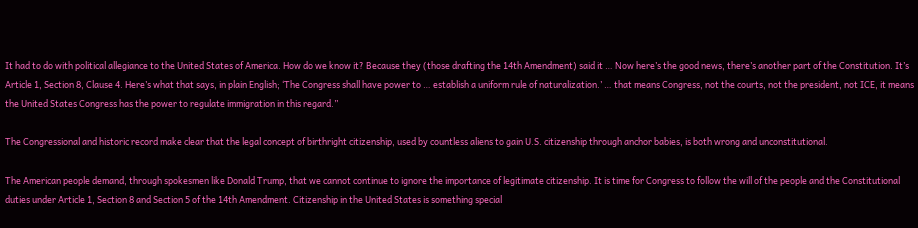It had to do with political allegiance to the United States of America. How do we know it? Because they (those drafting the 14th Amendment) said it … Now here’s the good news, there’s another part of the Constitution. It’s Article 1, Section 8, Clause 4. Here’s what that says, in plain English; ‘The Congress shall have power to … establish a uniform rule of naturalization.’ … that means Congress, not the courts, not the president, not ICE, it means the United States Congress has the power to regulate immigration in this regard.”

The Congressional and historic record make clear that the legal concept of birthright citizenship, used by countless aliens to gain U.S. citizenship through anchor babies, is both wrong and unconstitutional.

The American people demand, through spokesmen like Donald Trump, that we cannot continue to ignore the importance of legitimate citizenship. It is time for Congress to follow the will of the people and the Constitutional duties under Article 1, Section 8 and Section 5 of the 14th Amendment. Citizenship in the United States is something special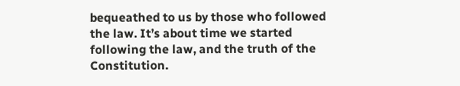bequeathed to us by those who followed the law. It’s about time we started following the law, and the truth of the Constitution.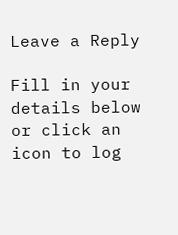Leave a Reply

Fill in your details below or click an icon to log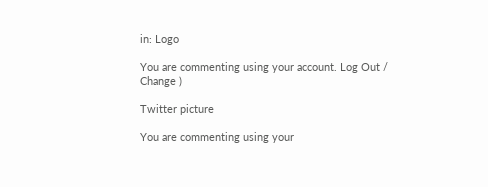in: Logo

You are commenting using your account. Log Out /  Change )

Twitter picture

You are commenting using your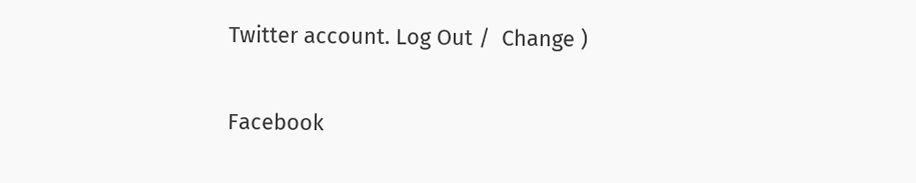Twitter account. Log Out /  Change )

Facebook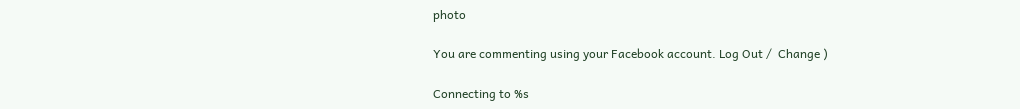photo

You are commenting using your Facebook account. Log Out /  Change )

Connecting to %s